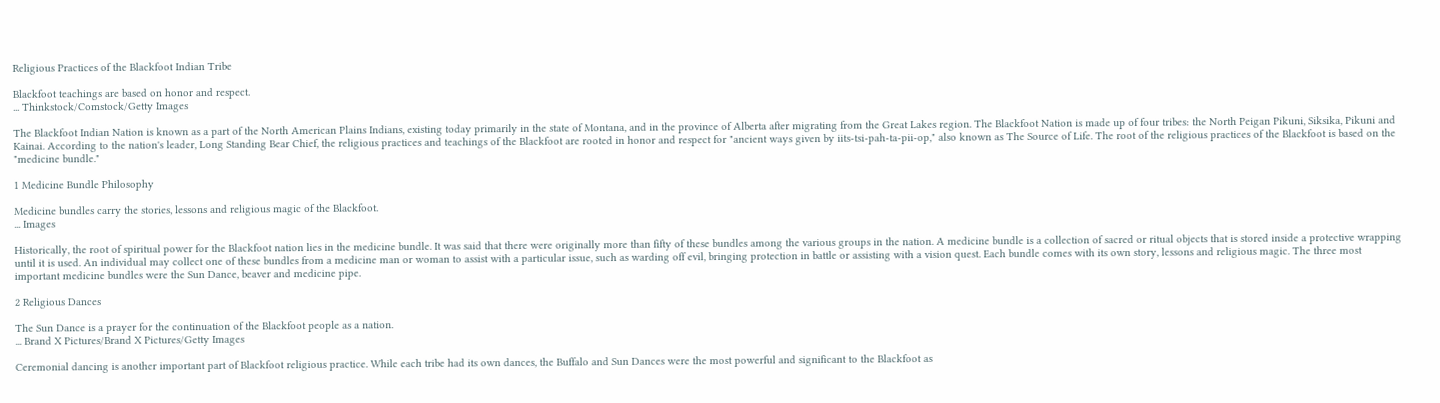Religious Practices of the Blackfoot Indian Tribe

Blackfoot teachings are based on honor and respect.
... Thinkstock/Comstock/Getty Images

The Blackfoot Indian Nation is known as a part of the North American Plains Indians, existing today primarily in the state of Montana, and in the province of Alberta after migrating from the Great Lakes region. The Blackfoot Nation is made up of four tribes: the North Peigan Pikuni, Siksika, Pikuni and Kainai. According to the nation's leader, Long Standing Bear Chief, the religious practices and teachings of the Blackfoot are rooted in honor and respect for "ancient ways given by iits-tsi-pah-ta-pii-op," also known as The Source of Life. The root of the religious practices of the Blackfoot is based on the "medicine bundle."

1 Medicine Bundle Philosophy

Medicine bundles carry the stories, lessons and religious magic of the Blackfoot.
... Images

Historically, the root of spiritual power for the Blackfoot nation lies in the medicine bundle. It was said that there were originally more than fifty of these bundles among the various groups in the nation. A medicine bundle is a collection of sacred or ritual objects that is stored inside a protective wrapping until it is used. An individual may collect one of these bundles from a medicine man or woman to assist with a particular issue, such as warding off evil, bringing protection in battle or assisting with a vision quest. Each bundle comes with its own story, lessons and religious magic. The three most important medicine bundles were the Sun Dance, beaver and medicine pipe.

2 Religious Dances

The Sun Dance is a prayer for the continuation of the Blackfoot people as a nation.
... Brand X Pictures/Brand X Pictures/Getty Images

Ceremonial dancing is another important part of Blackfoot religious practice. While each tribe had its own dances, the Buffalo and Sun Dances were the most powerful and significant to the Blackfoot as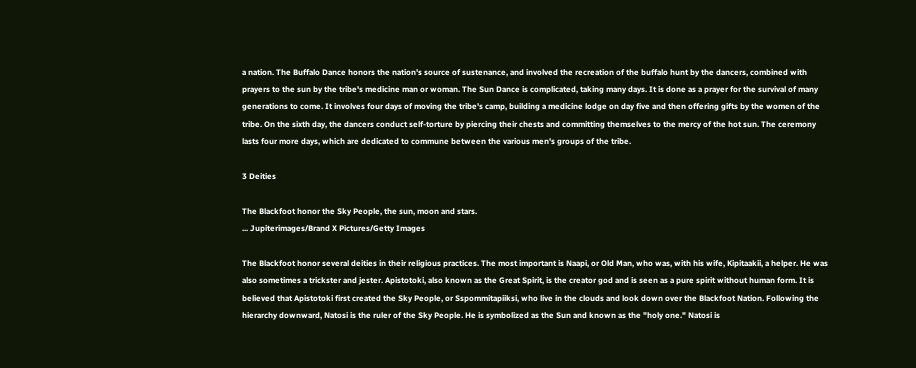a nation. The Buffalo Dance honors the nation's source of sustenance, and involved the recreation of the buffalo hunt by the dancers, combined with prayers to the sun by the tribe's medicine man or woman. The Sun Dance is complicated, taking many days. It is done as a prayer for the survival of many generations to come. It involves four days of moving the tribe's camp, building a medicine lodge on day five and then offering gifts by the women of the tribe. On the sixth day, the dancers conduct self-torture by piercing their chests and committing themselves to the mercy of the hot sun. The ceremony lasts four more days, which are dedicated to commune between the various men's groups of the tribe.

3 Deities

The Blackfoot honor the Sky People, the sun, moon and stars.
... Jupiterimages/Brand X Pictures/Getty Images

The Blackfoot honor several deities in their religious practices. The most important is Naapi, or Old Man, who was, with his wife, Kipitaakii, a helper. He was also sometimes a trickster and jester. Apistotoki, also known as the Great Spirit, is the creator god and is seen as a pure spirit without human form. It is believed that Apistotoki first created the Sky People, or Sspommitapiiksi, who live in the clouds and look down over the Blackfoot Nation. Following the hierarchy downward, Natosi is the ruler of the Sky People. He is symbolized as the Sun and known as the "holy one." Natosi is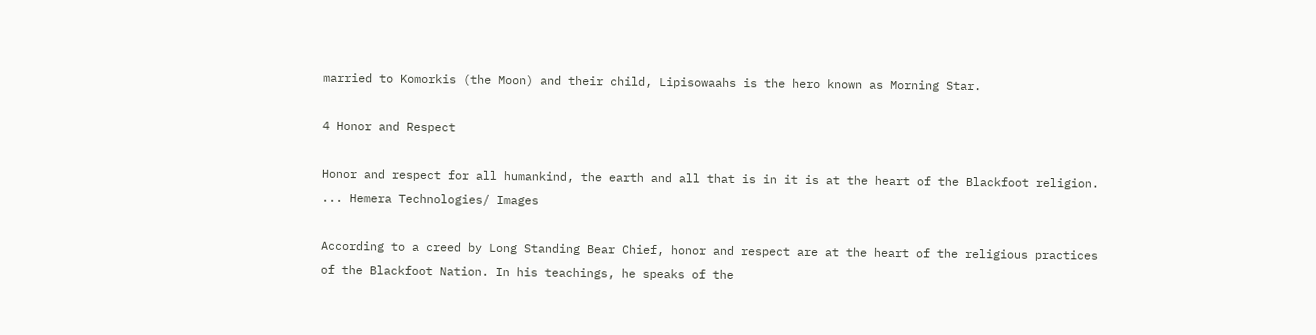married to Komorkis (the Moon) and their child, Lipisowaahs is the hero known as Morning Star.

4 Honor and Respect

Honor and respect for all humankind, the earth and all that is in it is at the heart of the Blackfoot religion.
... Hemera Technologies/ Images

According to a creed by Long Standing Bear Chief, honor and respect are at the heart of the religious practices of the Blackfoot Nation. In his teachings, he speaks of the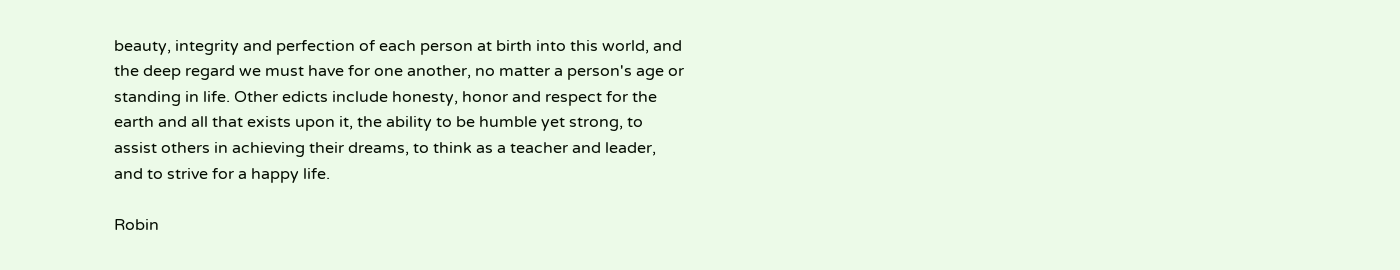beauty, integrity and perfection of each person at birth into this world, and the deep regard we must have for one another, no matter a person's age or standing in life. Other edicts include honesty, honor and respect for the earth and all that exists upon it, the ability to be humble yet strong, to assist others in achieving their dreams, to think as a teacher and leader, and to strive for a happy life.

Robin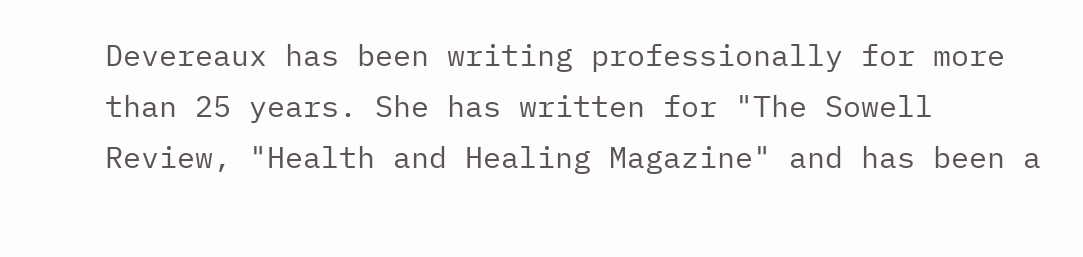Devereaux has been writing professionally for more than 25 years. She has written for "The Sowell Review, "Health and Healing Magazine" and has been a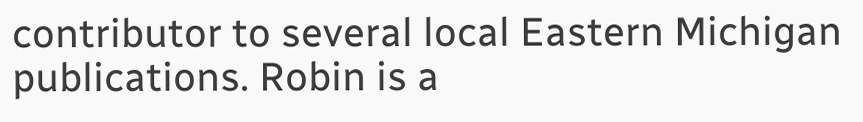contributor to several local Eastern Michigan publications. Robin is a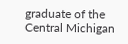graduate of the Central Michigan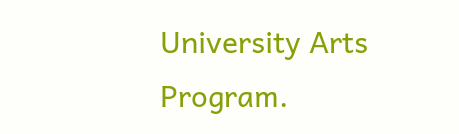University Arts Program.